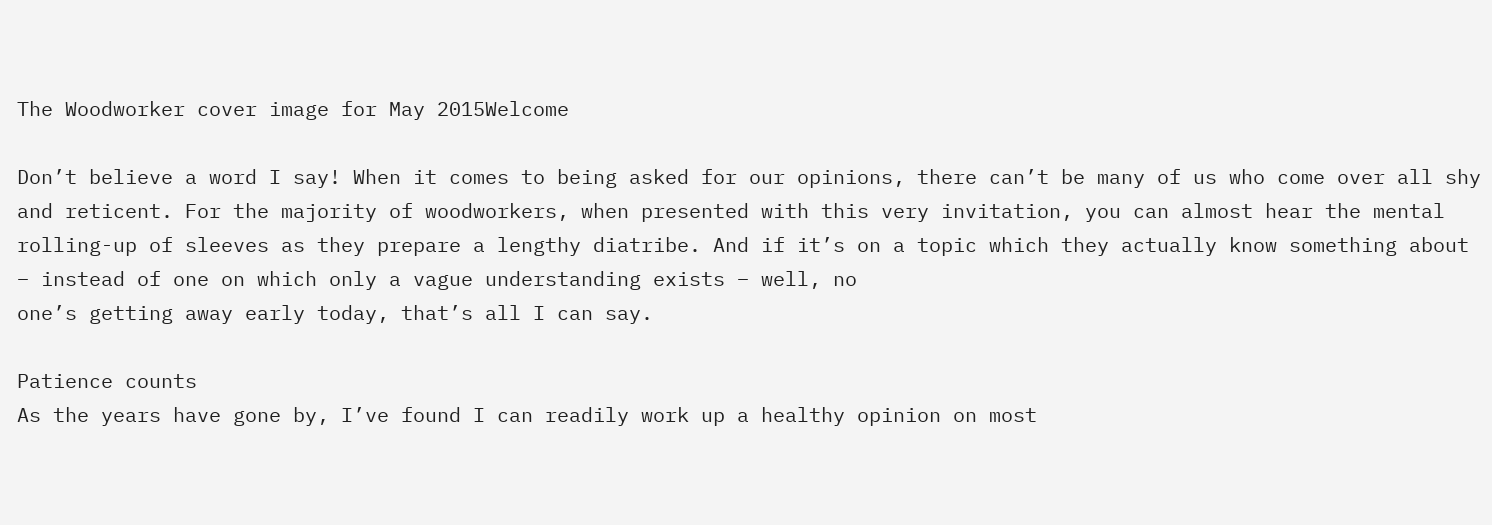The Woodworker cover image for May 2015Welcome

Don’t believe a word I say! When it comes to being asked for our opinions, there can’t be many of us who come over all shy and reticent. For the majority of woodworkers, when presented with this very invitation, you can almost hear the mental rolling-up of sleeves as they prepare a lengthy diatribe. And if it’s on a topic which they actually know something about – instead of one on which only a vague understanding exists – well, no
one’s getting away early today, that’s all I can say.

Patience counts
As the years have gone by, I’ve found I can readily work up a healthy opinion on most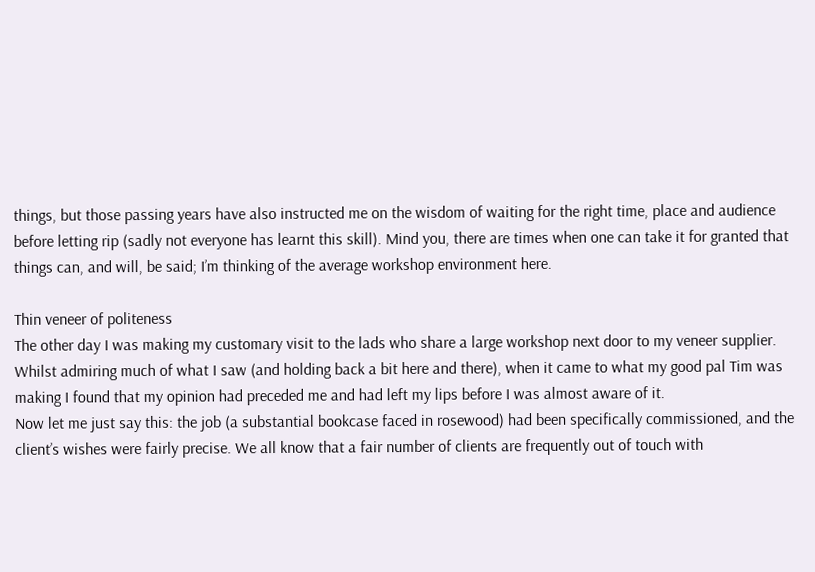things, but those passing years have also instructed me on the wisdom of waiting for the right time, place and audience before letting rip (sadly not everyone has learnt this skill). Mind you, there are times when one can take it for granted that things can, and will, be said; I’m thinking of the average workshop environment here.

Thin veneer of politeness
The other day I was making my customary visit to the lads who share a large workshop next door to my veneer supplier. Whilst admiring much of what I saw (and holding back a bit here and there), when it came to what my good pal Tim was making I found that my opinion had preceded me and had left my lips before I was almost aware of it.
Now let me just say this: the job (a substantial bookcase faced in rosewood) had been specifically commissioned, and the client’s wishes were fairly precise. We all know that a fair number of clients are frequently out of touch with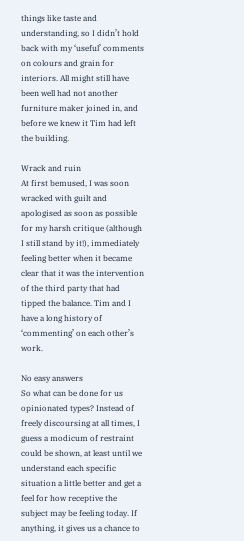things like taste and understanding, so I didn’t hold back with my ‘useful’ comments on colours and grain for interiors. All might still have been well had not another furniture maker joined in, and before we knew it Tim had left the building.

Wrack and ruin
At first bemused, I was soon wracked with guilt and apologised as soon as possible for my harsh critique (although I still stand by it!), immediately feeling better when it became clear that it was the intervention of the third party that had tipped the balance. Tim and I have a long history of ‘commenting’ on each other’s work.

No easy answers
So what can be done for us opinionated types? Instead of freely discoursing at all times, I guess a modicum of restraint could be shown, at least until we understand each specific situation a little better and get a feel for how receptive the subject may be feeling today. If anything, it gives us a chance to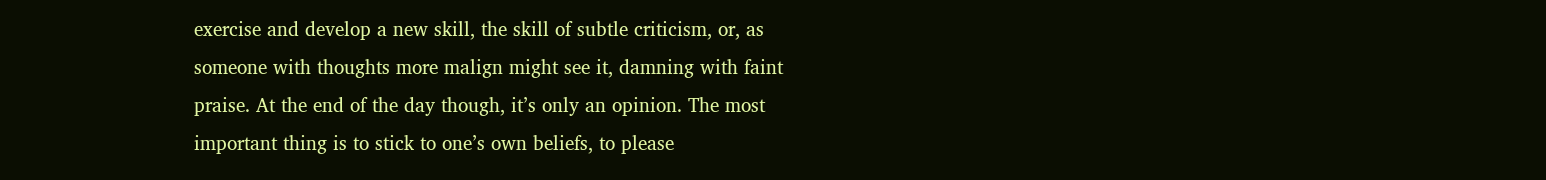exercise and develop a new skill, the skill of subtle criticism, or, as someone with thoughts more malign might see it, damning with faint praise. At the end of the day though, it’s only an opinion. The most important thing is to stick to one’s own beliefs, to please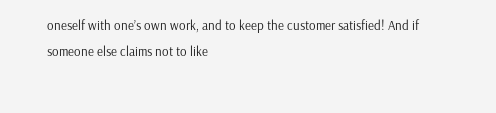oneself with one’s own work, and to keep the customer satisfied! And if someone else claims not to like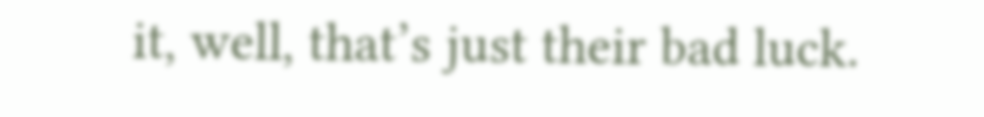it, well, that’s just their bad luck.